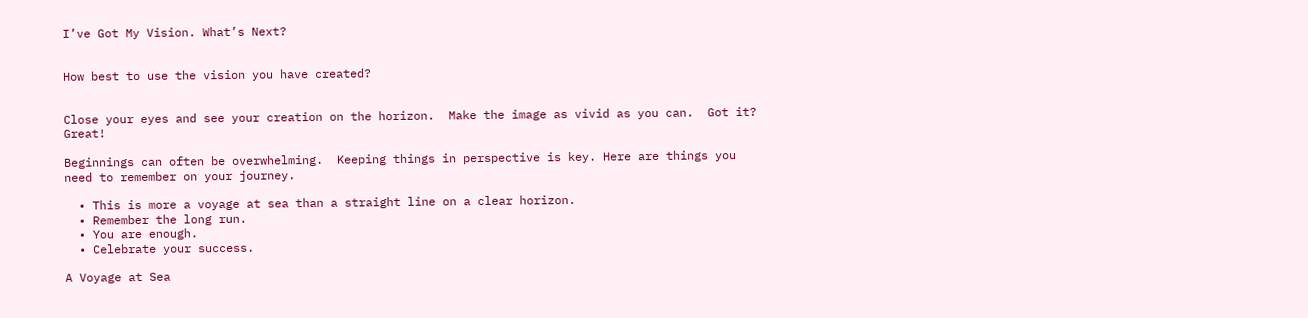I’ve Got My Vision. What’s Next?


How best to use the vision you have created?


Close your eyes and see your creation on the horizon.  Make the image as vivid as you can.  Got it?  Great!

Beginnings can often be overwhelming.  Keeping things in perspective is key. Here are things you need to remember on your journey.

  • This is more a voyage at sea than a straight line on a clear horizon.
  • Remember the long run.
  • You are enough.
  • Celebrate your success.

A Voyage at Sea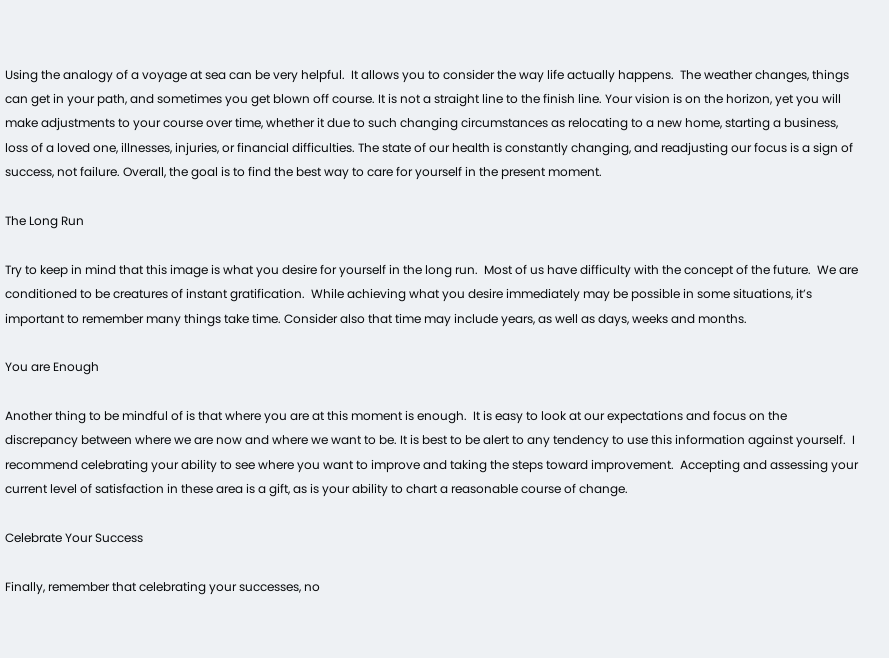Using the analogy of a voyage at sea can be very helpful.  It allows you to consider the way life actually happens.  The weather changes, things can get in your path, and sometimes you get blown off course. It is not a straight line to the finish line. Your vision is on the horizon, yet you will make adjustments to your course over time, whether it due to such changing circumstances as relocating to a new home, starting a business, loss of a loved one, illnesses, injuries, or financial difficulties. The state of our health is constantly changing, and readjusting our focus is a sign of success, not failure. Overall, the goal is to find the best way to care for yourself in the present moment.

The Long Run

Try to keep in mind that this image is what you desire for yourself in the long run.  Most of us have difficulty with the concept of the future.  We are conditioned to be creatures of instant gratification.  While achieving what you desire immediately may be possible in some situations, it’s important to remember many things take time. Consider also that time may include years, as well as days, weeks and months.

You are Enough

Another thing to be mindful of is that where you are at this moment is enough.  It is easy to look at our expectations and focus on the discrepancy between where we are now and where we want to be. It is best to be alert to any tendency to use this information against yourself.  I recommend celebrating your ability to see where you want to improve and taking the steps toward improvement.  Accepting and assessing your current level of satisfaction in these area is a gift, as is your ability to chart a reasonable course of change.

Celebrate Your Success

Finally, remember that celebrating your successes, no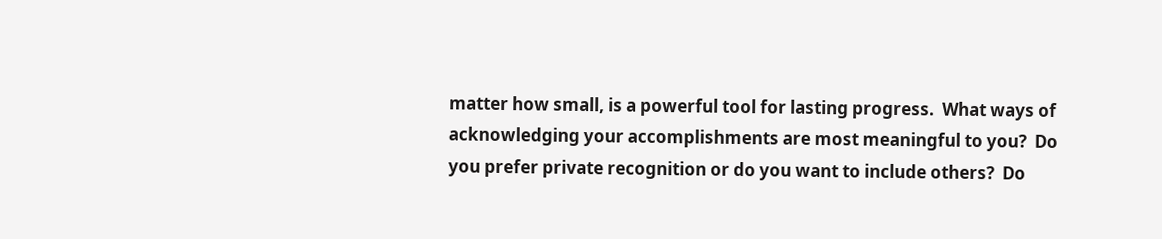matter how small, is a powerful tool for lasting progress.  What ways of acknowledging your accomplishments are most meaningful to you?  Do you prefer private recognition or do you want to include others?  Do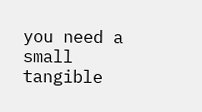you need a small tangible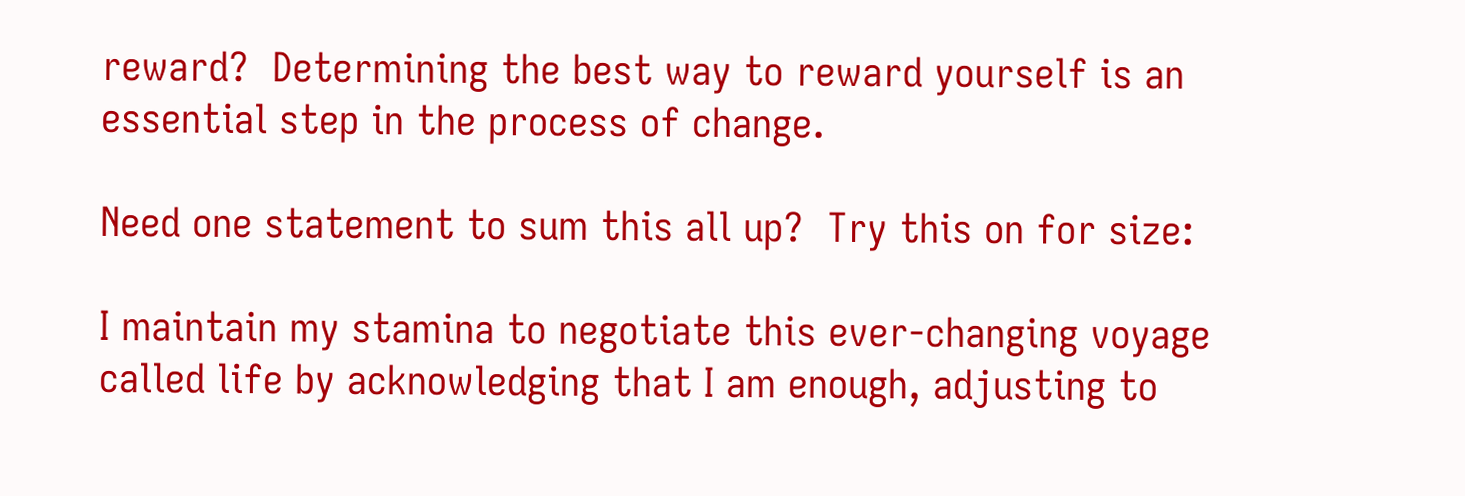reward?  Determining the best way to reward yourself is an essential step in the process of change.

Need one statement to sum this all up?  Try this on for size:

I maintain my stamina to negotiate this ever-changing voyage called life by acknowledging that I am enough, adjusting to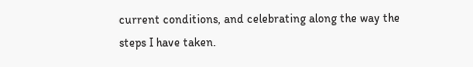current conditions, and celebrating along the way the steps I have taken.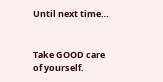Until next time…


Take GOOD care of yourself.